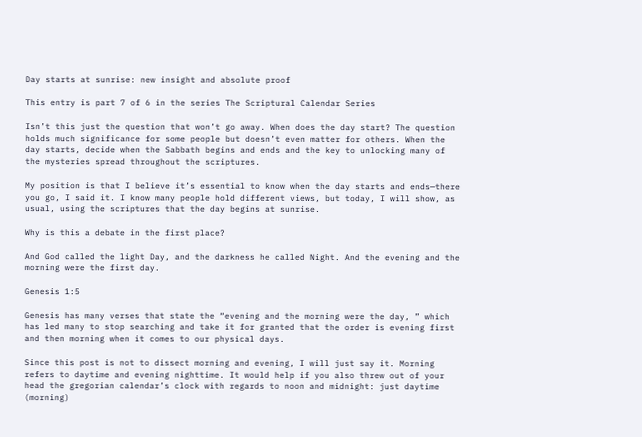Day starts at sunrise: new insight and absolute proof

This entry is part 7 of 6 in the series The Scriptural Calendar Series

Isn’t this just the question that won’t go away. When does the day start? The question holds much significance for some people but doesn’t even matter for others. When the day starts, decide when the Sabbath begins and ends and the key to unlocking many of the mysteries spread throughout the scriptures.

My position is that I believe it’s essential to know when the day starts and ends—there you go, I said it. I know many people hold different views, but today, I will show, as usual, using the scriptures that the day begins at sunrise.

Why is this a debate in the first place?

And God called the light Day, and the darkness he called Night. And the evening and the morning were the first day.

Genesis 1:5

Genesis has many verses that state the “evening and the morning were the day, ” which has led many to stop searching and take it for granted that the order is evening first and then morning when it comes to our physical days.

Since this post is not to dissect morning and evening, I will just say it. Morning refers to daytime and evening nighttime. It would help if you also threw out of your head the gregorian calendar’s clock with regards to noon and midnight: just daytime (morning)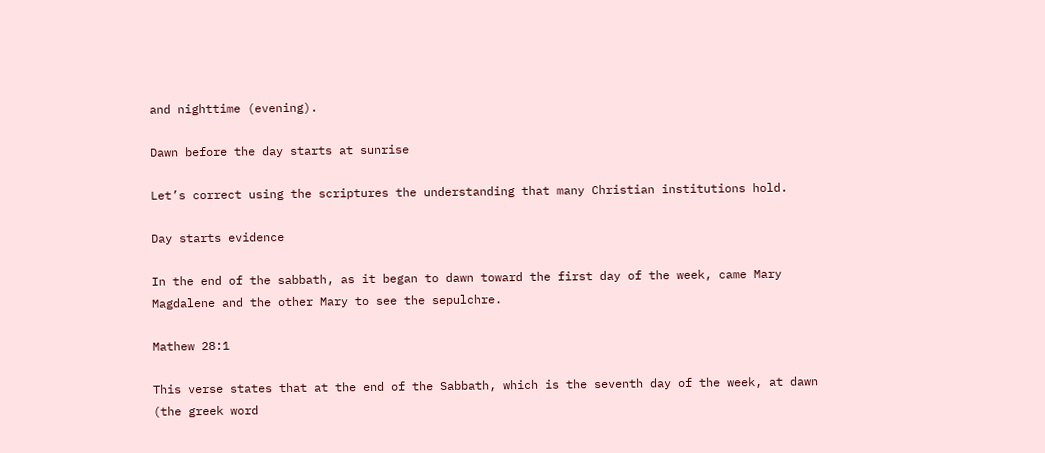and nighttime (evening).

Dawn before the day starts at sunrise

Let’s correct using the scriptures the understanding that many Christian institutions hold.

Day starts evidence

In the end of the sabbath, as it began to dawn toward the first day of the week, came Mary Magdalene and the other Mary to see the sepulchre.

Mathew 28:1

This verse states that at the end of the Sabbath, which is the seventh day of the week, at dawn (the greek word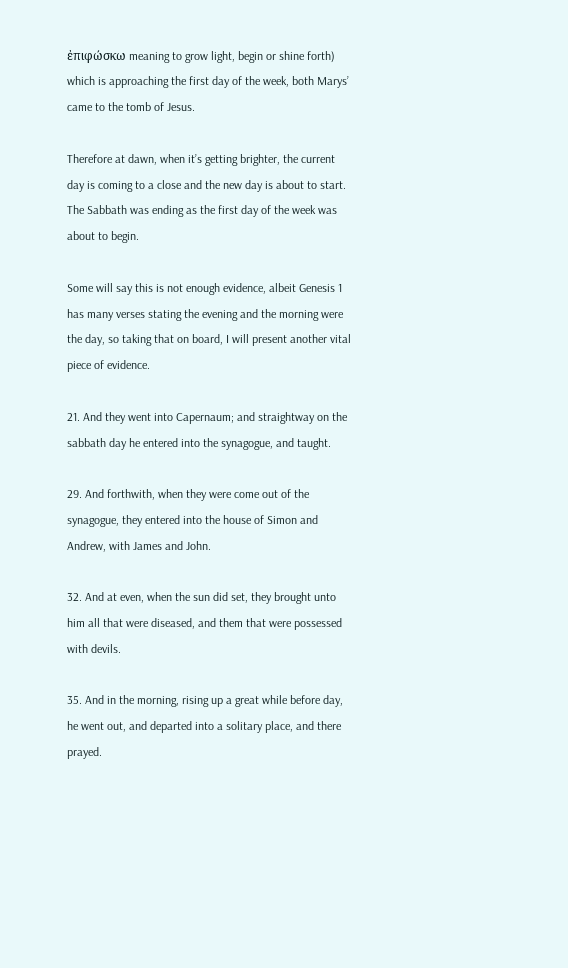ἐπιφώσκω meaning to grow light, begin or shine forth) which is approaching the first day of the week, both Marys’ came to the tomb of Jesus.

Therefore at dawn, when it’s getting brighter, the current day is coming to a close and the new day is about to start. The Sabbath was ending as the first day of the week was about to begin.

Some will say this is not enough evidence, albeit Genesis 1 has many verses stating the evening and the morning were the day, so taking that on board, I will present another vital piece of evidence.

21. And they went into Capernaum; and straightway on the sabbath day he entered into the synagogue, and taught.

29. And forthwith, when they were come out of the synagogue, they entered into the house of Simon and Andrew, with James and John.

32. And at even, when the sun did set, they brought unto him all that were diseased, and them that were possessed with devils.

35. And in the morning, rising up a great while before day, he went out, and departed into a solitary place, and there prayed.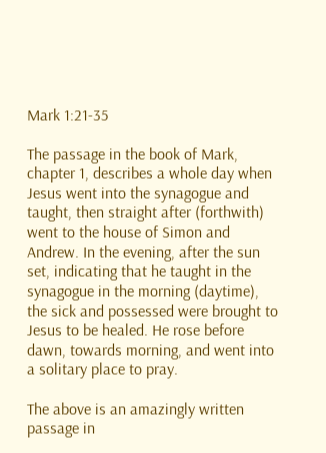Mark 1:21-35

The passage in the book of Mark, chapter 1, describes a whole day when Jesus went into the synagogue and taught, then straight after (forthwith) went to the house of Simon and Andrew. In the evening, after the sun set, indicating that he taught in the synagogue in the morning (daytime), the sick and possessed were brought to Jesus to be healed. He rose before dawn, towards morning, and went into a solitary place to pray.

The above is an amazingly written passage in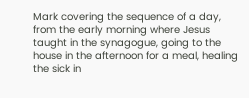Mark covering the sequence of a day, from the early morning where Jesus taught in the synagogue, going to the house in the afternoon for a meal, healing the sick in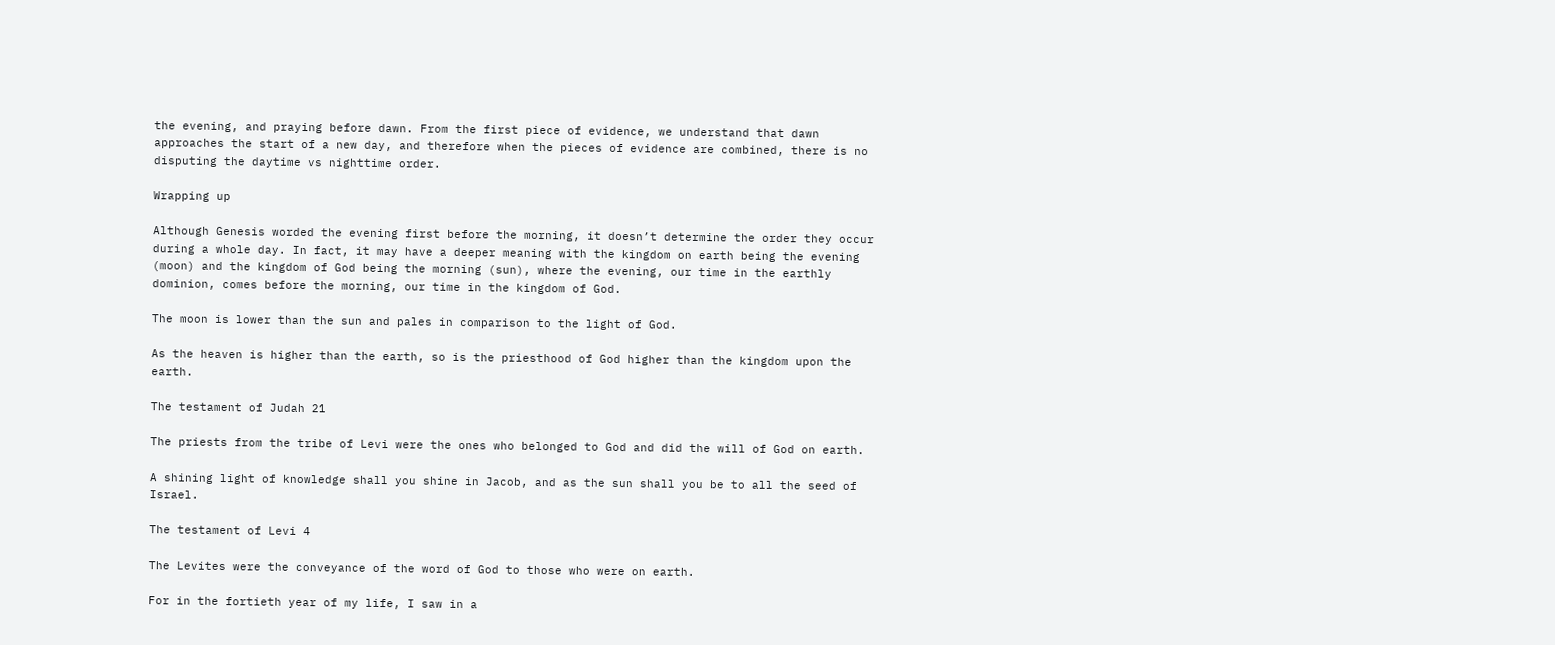the evening, and praying before dawn. From the first piece of evidence, we understand that dawn approaches the start of a new day, and therefore when the pieces of evidence are combined, there is no disputing the daytime vs nighttime order.

Wrapping up

Although Genesis worded the evening first before the morning, it doesn’t determine the order they occur during a whole day. In fact, it may have a deeper meaning with the kingdom on earth being the evening (moon) and the kingdom of God being the morning (sun), where the evening, our time in the earthly dominion, comes before the morning, our time in the kingdom of God.

The moon is lower than the sun and pales in comparison to the light of God.

As the heaven is higher than the earth, so is the priesthood of God higher than the kingdom upon the earth.

The testament of Judah 21

The priests from the tribe of Levi were the ones who belonged to God and did the will of God on earth.

A shining light of knowledge shall you shine in Jacob, and as the sun shall you be to all the seed of Israel.

The testament of Levi 4

The Levites were the conveyance of the word of God to those who were on earth.

For in the fortieth year of my life, I saw in a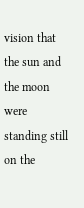vision that the sun and the moon were standing still on the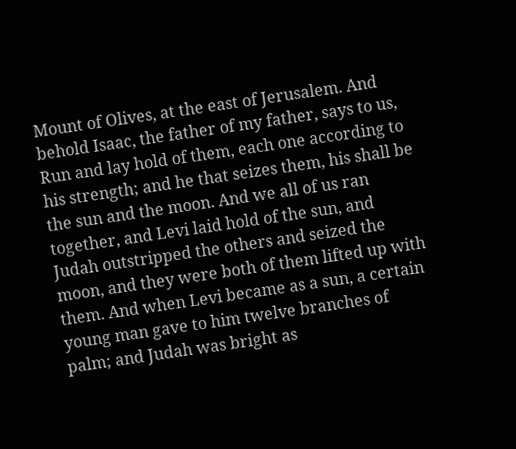Mount of Olives, at the east of Jerusalem. And behold Isaac, the father of my father, says to us, Run and lay hold of them, each one according to his strength; and he that seizes them, his shall be the sun and the moon. And we all of us ran together, and Levi laid hold of the sun, and Judah outstripped the others and seized the moon, and they were both of them lifted up with them. And when Levi became as a sun, a certain young man gave to him twelve branches of palm; and Judah was bright as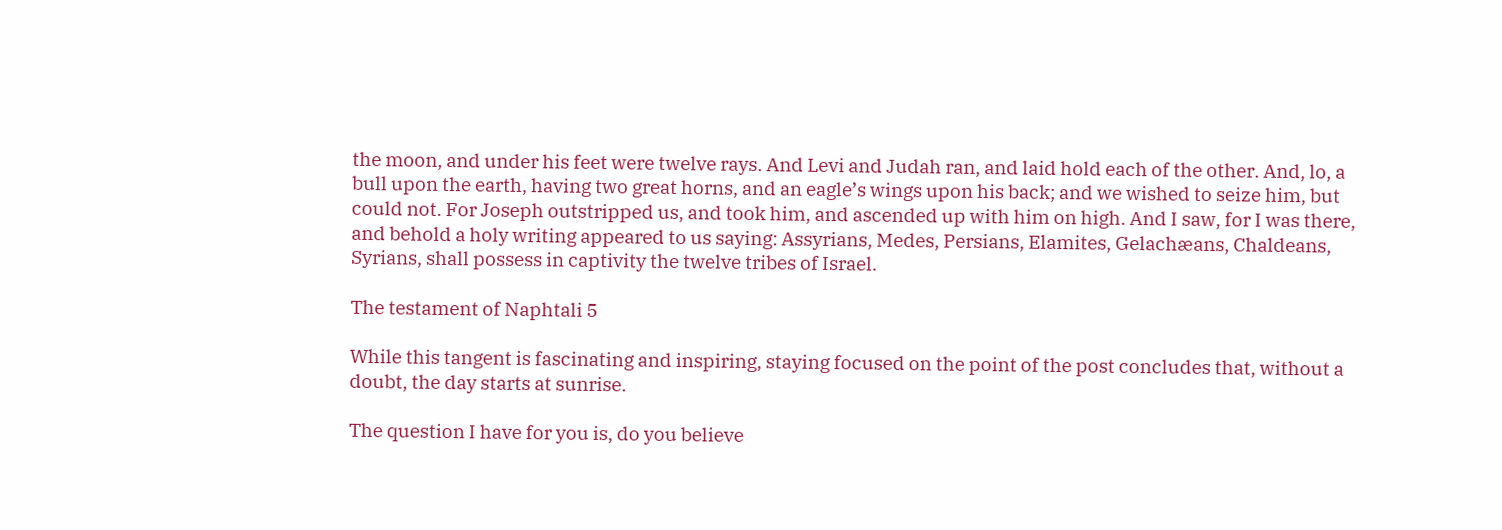the moon, and under his feet were twelve rays. And Levi and Judah ran, and laid hold each of the other. And, lo, a bull upon the earth, having two great horns, and an eagle’s wings upon his back; and we wished to seize him, but could not. For Joseph outstripped us, and took him, and ascended up with him on high. And I saw, for I was there, and behold a holy writing appeared to us saying: Assyrians, Medes, Persians, Elamites, Gelachæans, Chaldeans, Syrians, shall possess in captivity the twelve tribes of Israel.

The testament of Naphtali 5

While this tangent is fascinating and inspiring, staying focused on the point of the post concludes that, without a doubt, the day starts at sunrise.

The question I have for you is, do you believe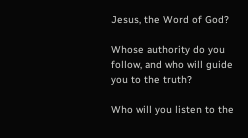Jesus, the Word of God?

Whose authority do you follow, and who will guide you to the truth?

Who will you listen to the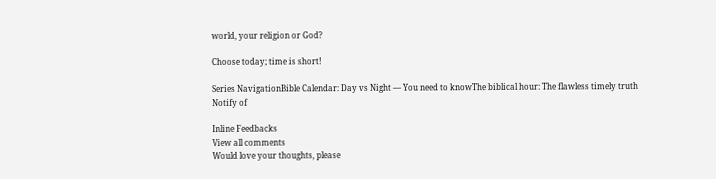world, your religion or God?

Choose today; time is short!

Series NavigationBible Calendar: Day vs Night — You need to knowThe biblical hour: The flawless timely truth
Notify of

Inline Feedbacks
View all comments
Would love your thoughts, please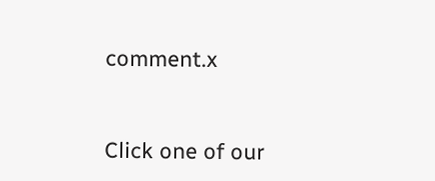comment.x


Click one of our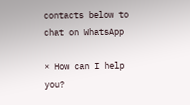contacts below to chat on WhatsApp

× How can I help you?